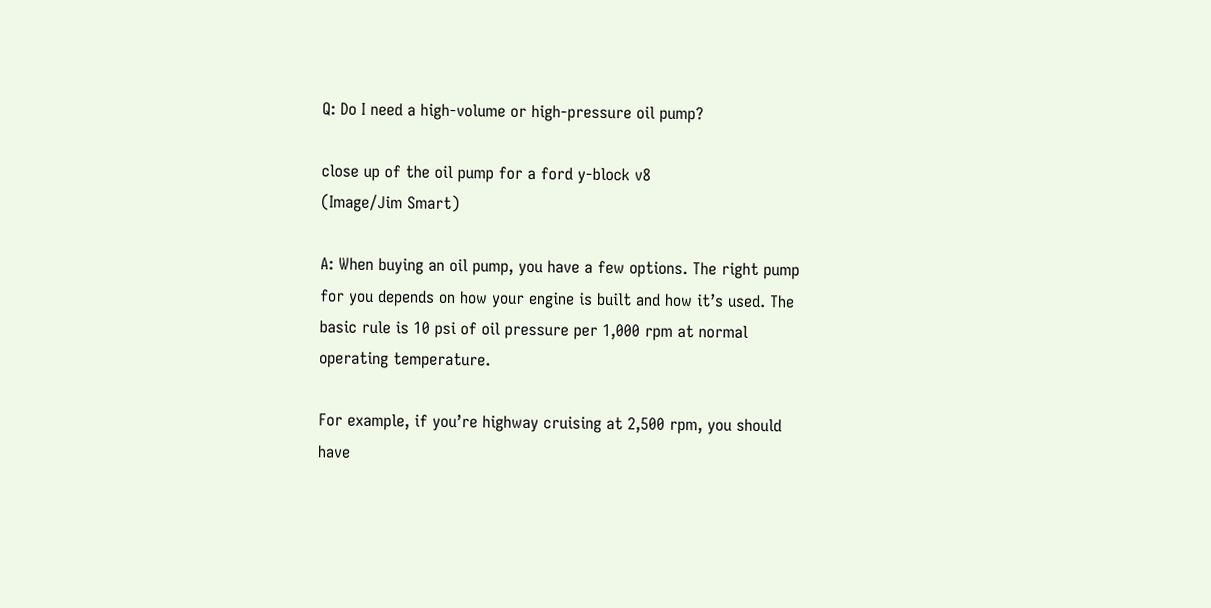Q: Do I need a high-volume or high-pressure oil pump?

close up of the oil pump for a ford y-block v8
(Image/Jim Smart)

A: When buying an oil pump, you have a few options. The right pump for you depends on how your engine is built and how it’s used. The basic rule is 10 psi of oil pressure per 1,000 rpm at normal operating temperature.

For example, if you’re highway cruising at 2,500 rpm, you should have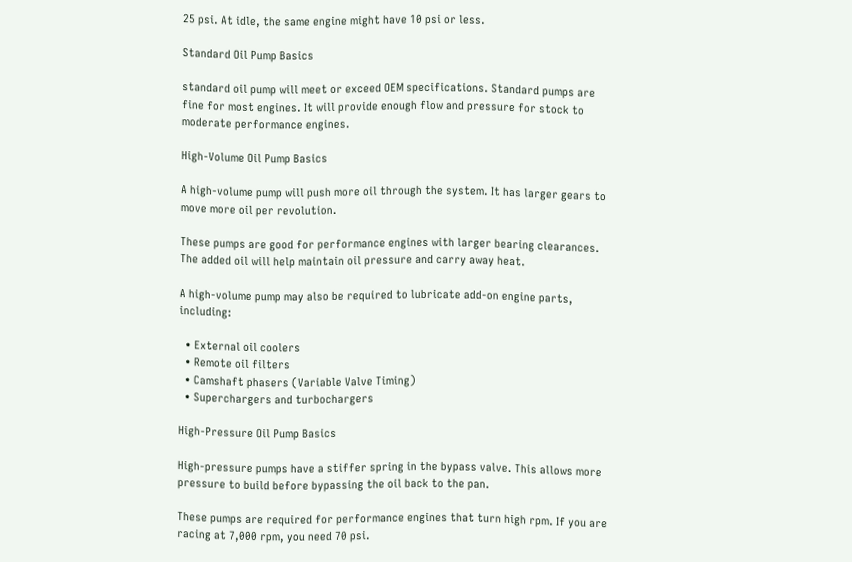25 psi. At idle, the same engine might have 10 psi or less.

Standard Oil Pump Basics

standard oil pump will meet or exceed OEM specifications. Standard pumps are fine for most engines. It will provide enough flow and pressure for stock to moderate performance engines.

High-Volume Oil Pump Basics

A high-volume pump will push more oil through the system. It has larger gears to move more oil per revolution.

These pumps are good for performance engines with larger bearing clearances. The added oil will help maintain oil pressure and carry away heat.

A high-volume pump may also be required to lubricate add-on engine parts, including:

  • External oil coolers
  • Remote oil filters
  • Camshaft phasers (Variable Valve Timing)
  • Superchargers and turbochargers

High-Pressure Oil Pump Basics

High-pressure pumps have a stiffer spring in the bypass valve. This allows more pressure to build before bypassing the oil back to the pan.

These pumps are required for performance engines that turn high rpm. If you are racing at 7,000 rpm, you need 70 psi.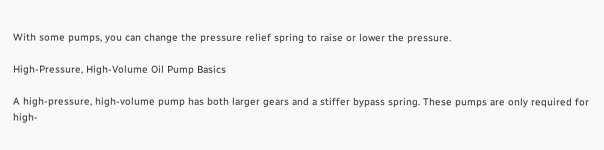With some pumps, you can change the pressure relief spring to raise or lower the pressure.

High-Pressure, High-Volume Oil Pump Basics

A high-pressure, high-volume pump has both larger gears and a stiffer bypass spring. These pumps are only required for high-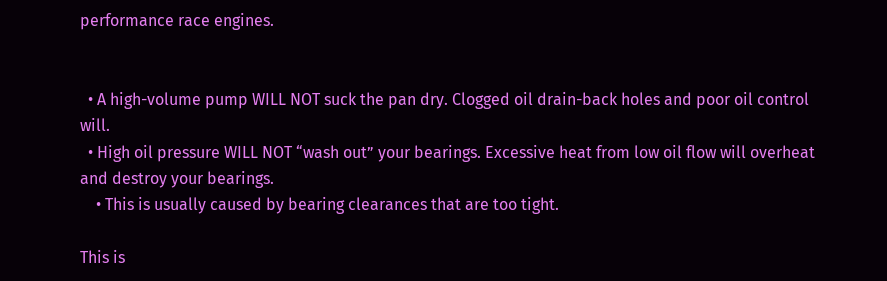performance race engines.


  • A high-volume pump WILL NOT suck the pan dry. Clogged oil drain-back holes and poor oil control will.
  • High oil pressure WILL NOT “wash out” your bearings. Excessive heat from low oil flow will overheat and destroy your bearings.
    • This is usually caused by bearing clearances that are too tight.

This is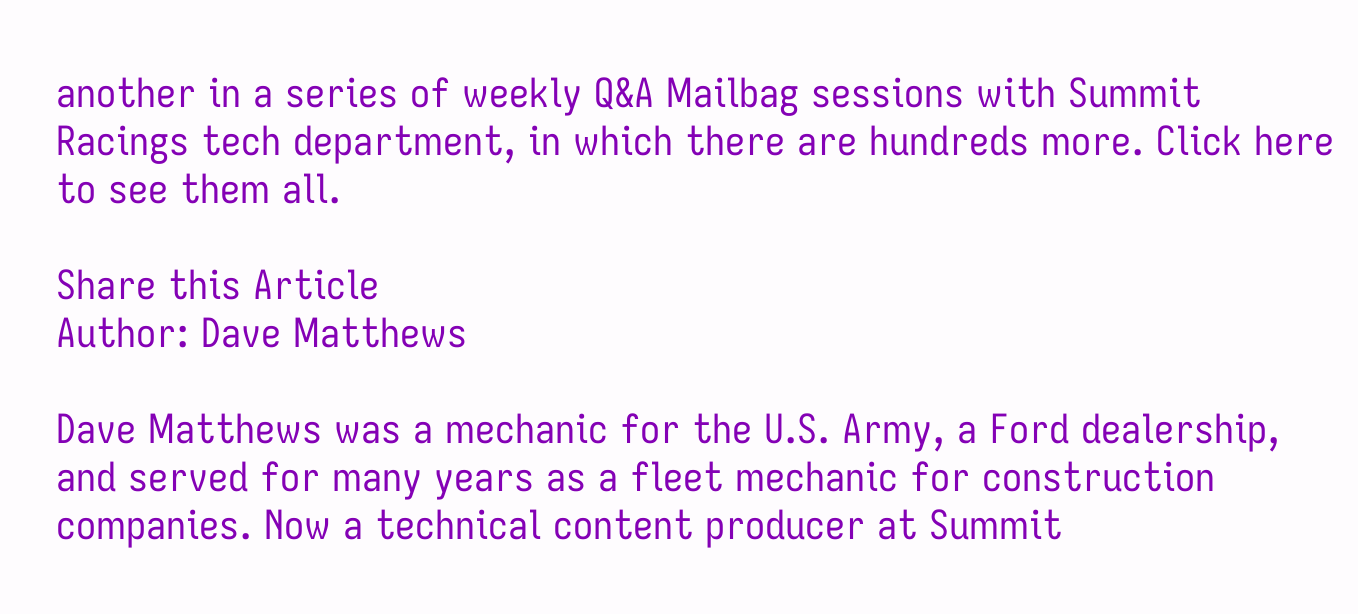another in a series of weekly Q&A Mailbag sessions with Summit Racings tech department, in which there are hundreds more. Click here to see them all.

Share this Article
Author: Dave Matthews

Dave Matthews was a mechanic for the U.S. Army, a Ford dealership, and served for many years as a fleet mechanic for construction companies. Now a technical content producer at Summit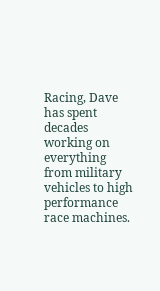Racing, Dave has spent decades working on everything from military vehicles to high performance race machines.